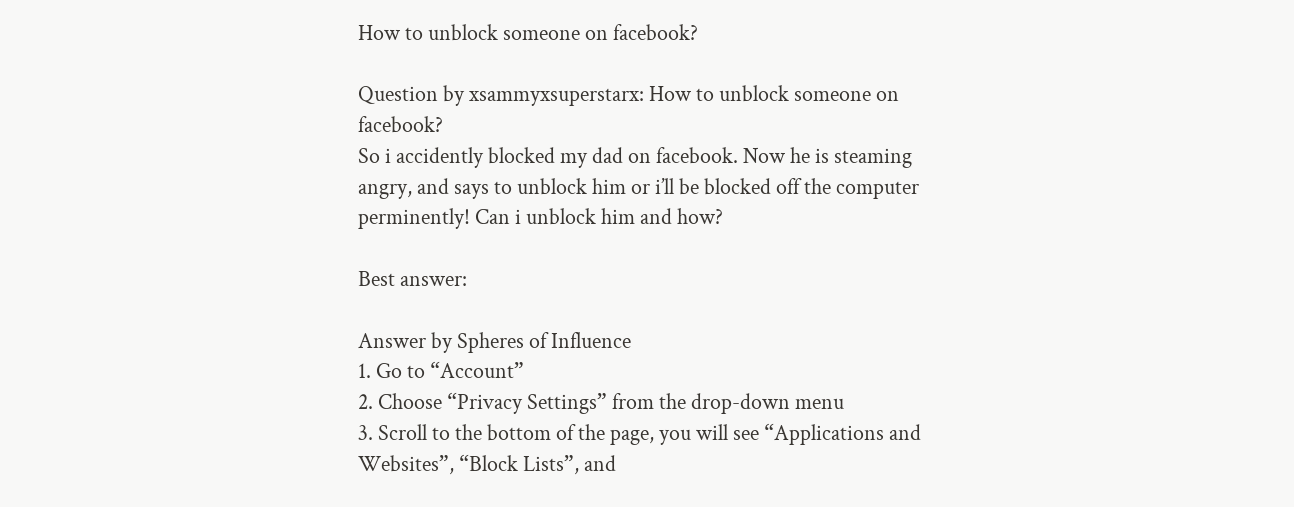How to unblock someone on facebook?

Question by xsammyxsuperstarx: How to unblock someone on facebook?
So i accidently blocked my dad on facebook. Now he is steaming angry, and says to unblock him or i’ll be blocked off the computer perminently! Can i unblock him and how?

Best answer:

Answer by Spheres of Influence
1. Go to “Account”
2. Choose “Privacy Settings” from the drop-down menu
3. Scroll to the bottom of the page, you will see “Applications and Websites”, “Block Lists”, and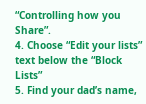“Controlling how you Share”.
4. Choose “Edit your lists” text below the “Block Lists”
5. Find your dad’s name,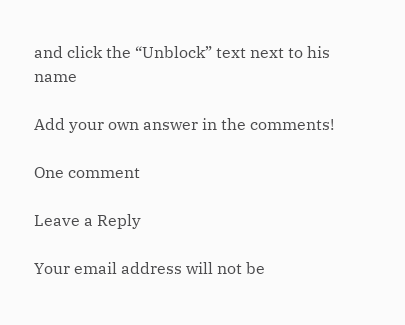and click the “Unblock” text next to his name

Add your own answer in the comments!

One comment

Leave a Reply

Your email address will not be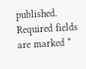published. Required fields are marked *